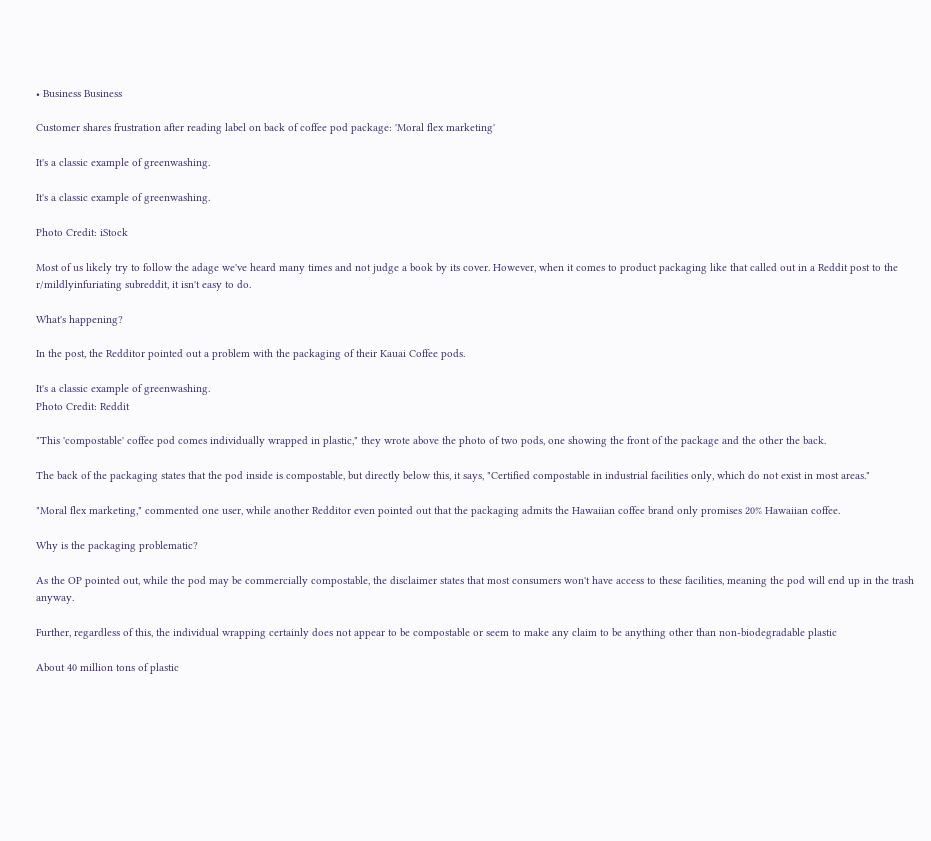• Business Business

Customer shares frustration after reading label on back of coffee pod package: 'Moral flex marketing'

It's a classic example of greenwashing.

It's a classic example of greenwashing.

Photo Credit: iStock

Most of us likely try to follow the adage we've heard many times and not judge a book by its cover. However, when it comes to product packaging like that called out in a Reddit post to the r/mildlyinfuriating subreddit, it isn't easy to do.

What's happening?

In the post, the Redditor pointed out a problem with the packaging of their Kauai Coffee pods.

It's a classic example of greenwashing.
Photo Credit: Reddit

"This 'compostable' coffee pod comes individually wrapped in plastic," they wrote above the photo of two pods, one showing the front of the package and the other the back.

The back of the packaging states that the pod inside is compostable, but directly below this, it says, "Certified compostable in industrial facilities only, which do not exist in most areas."

"Moral flex marketing," commented one user, while another Redditor even pointed out that the packaging admits the Hawaiian coffee brand only promises 20% Hawaiian coffee.

Why is the packaging problematic?

As the OP pointed out, while the pod may be commercially compostable, the disclaimer states that most consumers won't have access to these facilities, meaning the pod will end up in the trash anyway.

Further, regardless of this, the individual wrapping certainly does not appear to be compostable or seem to make any claim to be anything other than non-biodegradable plastic

About 40 million tons of plastic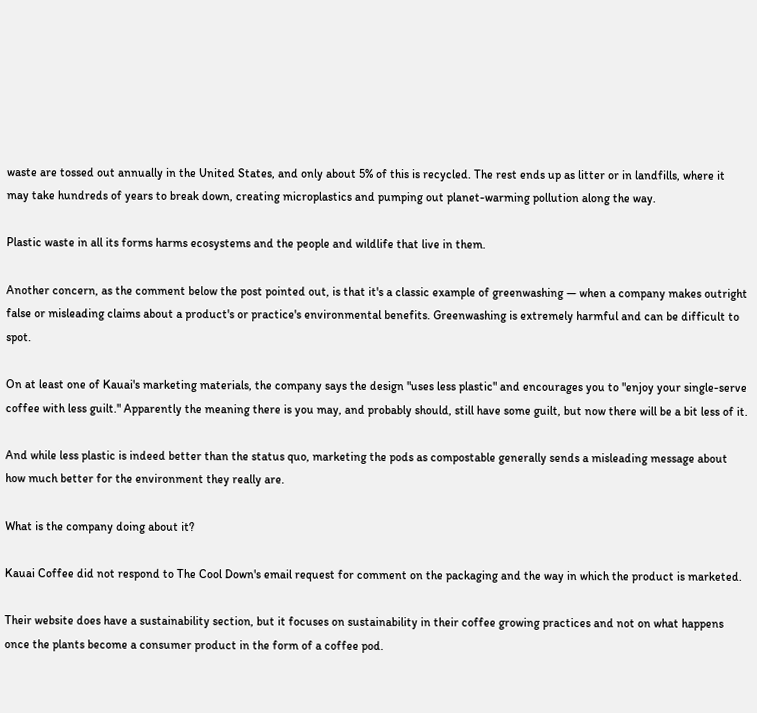waste are tossed out annually in the United States, and only about 5% of this is recycled. The rest ends up as litter or in landfills, where it may take hundreds of years to break down, creating microplastics and pumping out planet-warming pollution along the way.

Plastic waste in all its forms harms ecosystems and the people and wildlife that live in them.

Another concern, as the comment below the post pointed out, is that it's a classic example of greenwashing — when a company makes outright false or misleading claims about a product's or practice's environmental benefits. Greenwashing is extremely harmful and can be difficult to spot.

On at least one of Kauai's marketing materials, the company says the design "uses less plastic" and encourages you to "enjoy your single-serve coffee with less guilt." Apparently the meaning there is you may, and probably should, still have some guilt, but now there will be a bit less of it.

And while less plastic is indeed better than the status quo, marketing the pods as compostable generally sends a misleading message about how much better for the environment they really are.

What is the company doing about it?

Kauai Coffee did not respond to The Cool Down's email request for comment on the packaging and the way in which the product is marketed.

Their website does have a sustainability section, but it focuses on sustainability in their coffee growing practices and not on what happens once the plants become a consumer product in the form of a coffee pod.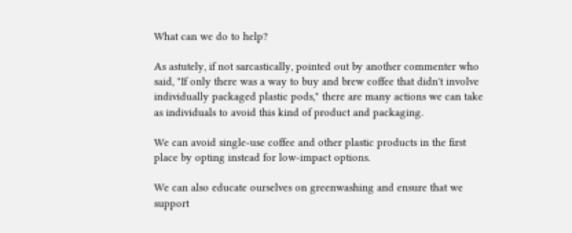What can we do to help?

As astutely, if not sarcastically, pointed out by another commenter who said, "If only there was a way to buy and brew coffee that didn't involve individually packaged plastic pods," there are many actions we can take as individuals to avoid this kind of product and packaging.

We can avoid single-use coffee and other plastic products in the first place by opting instead for low-impact options.

We can also educate ourselves on greenwashing and ensure that we support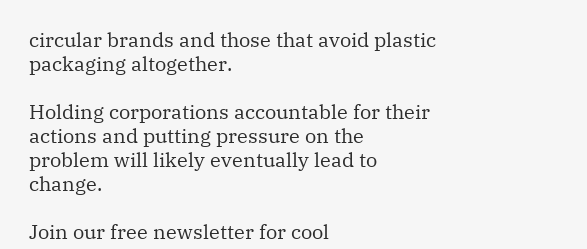circular brands and those that avoid plastic packaging altogether.

Holding corporations accountable for their actions and putting pressure on the problem will likely eventually lead to change.

Join our free newsletter for cool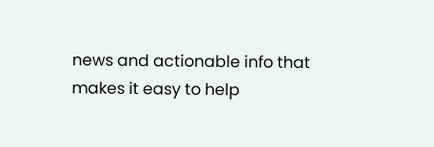news and actionable info that makes it easy to help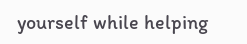yourself while helping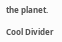the planet.

Cool Divider